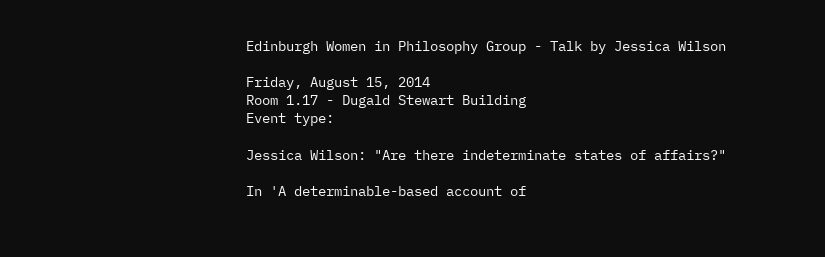Edinburgh Women in Philosophy Group - Talk by Jessica Wilson

Friday, August 15, 2014
Room 1.17 - Dugald Stewart Building
Event type:

Jessica Wilson: "Are there indeterminate states of affairs?"

In 'A determinable-based account of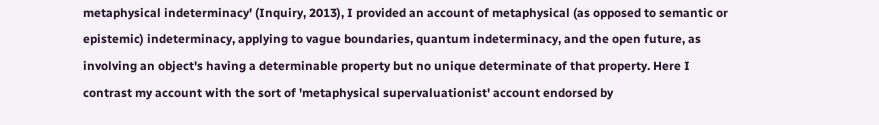metaphysical indeterminacy' (Inquiry, 2013), I provided an account of metaphysical (as opposed to semantic or epistemic) indeterminacy, applying to vague boundaries, quantum indeterminacy, and the open future, as involving an object's having a determinable property but no unique determinate of that property. Here I contrast my account with the sort of 'metaphysical supervaluationist' account endorsed by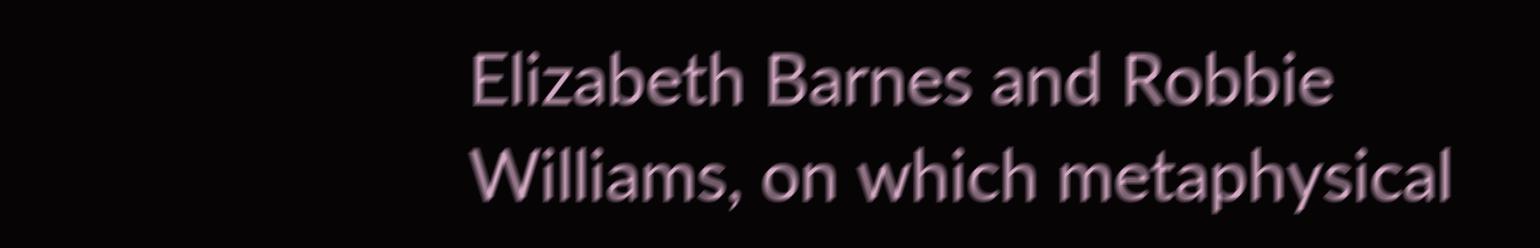Elizabeth Barnes and Robbie Williams, on which metaphysical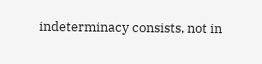indeterminacy consists, not in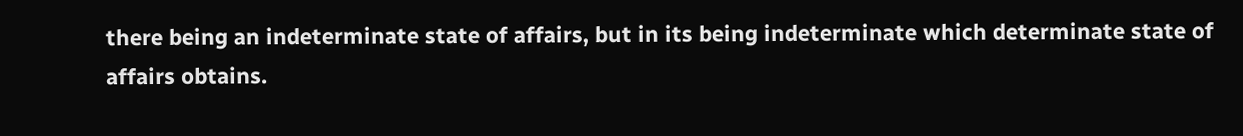there being an indeterminate state of affairs, but in its being indeterminate which determinate state of affairs obtains.